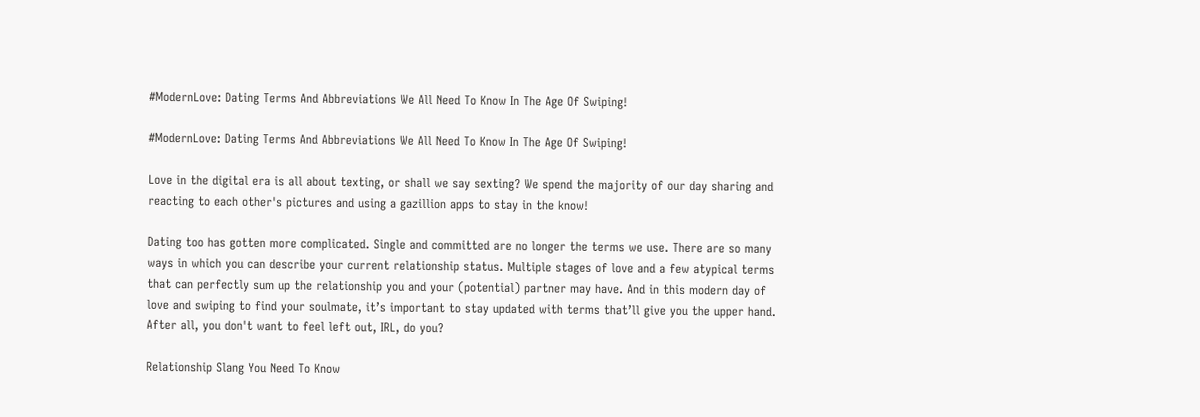#ModernLove: Dating Terms And Abbreviations We All Need To Know In The Age Of Swiping!

#ModernLove: Dating Terms And Abbreviations We All Need To Know In The Age Of Swiping!

Love in the digital era is all about texting, or shall we say sexting? We spend the majority of our day sharing and reacting to each other's pictures and using a gazillion apps to stay in the know!

Dating too has gotten more complicated. Single and committed are no longer the terms we use. There are so many ways in which you can describe your current relationship status. Multiple stages of love and a few atypical terms that can perfectly sum up the relationship you and your (potential) partner may have. And in this modern day of love and swiping to find your soulmate, it’s important to stay updated with terms that’ll give you the upper hand. After all, you don't want to feel left out, IRL, do you?

Relationship Slang You Need To Know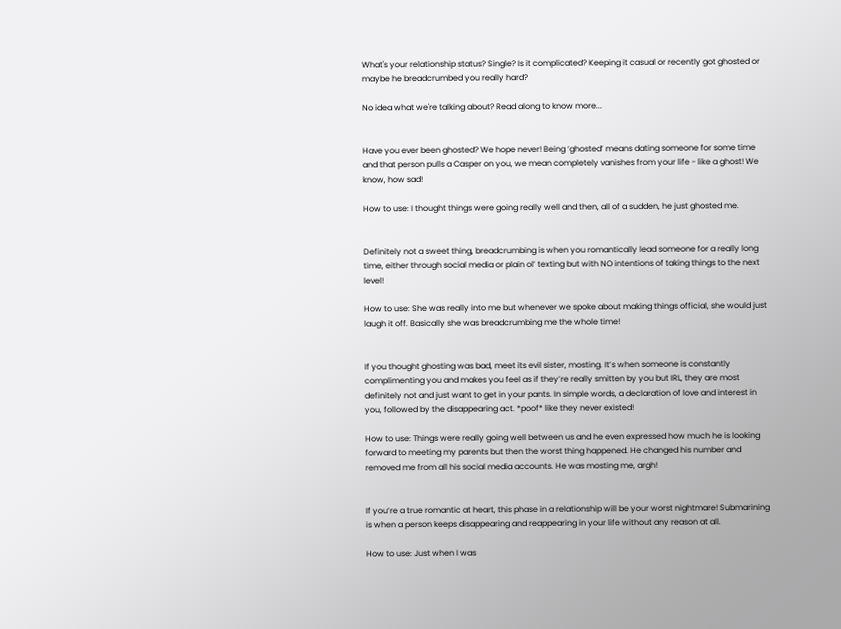What's your relationship status? Single? Is it complicated? Keeping it casual or recently got ghosted or maybe he breadcrumbed you really hard?

No idea what we're talking about? Read along to know more...


Have you ever been ghosted? We hope never! Being ‘ghosted’ means dating someone for some time and that person pulls a Casper on you, we mean completely vanishes from your life - like a ghost! We know, how sad!

How to use: I thought things were going really well and then, all of a sudden, he just ghosted me.


Definitely not a sweet thing, breadcrumbing is when you romantically lead someone for a really long time, either through social media or plain ol’ texting but with NO intentions of taking things to the next level!

How to use: She was really into me but whenever we spoke about making things official, she would just laugh it off. Basically she was breadcrumbing me the whole time!


If you thought ghosting was bad, meet its evil sister, mosting. It’s when someone is constantly complimenting you and makes you feel as if they’re really smitten by you but IRL, they are most definitely not and just want to get in your pants. In simple words, a declaration of love and interest in you, followed by the disappearing act. *poof* like they never existed!

How to use: Things were really going well between us and he even expressed how much he is looking forward to meeting my parents but then the worst thing happened. He changed his number and removed me from all his social media accounts. He was mosting me, argh!


If you’re a true romantic at heart, this phase in a relationship will be your worst nightmare! Submarining is when a person keeps disappearing and reappearing in your life without any reason at all.

How to use: Just when I was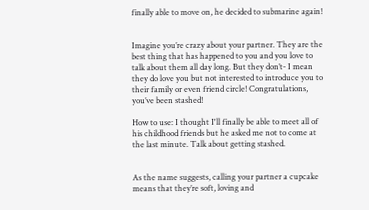finally able to move on, he decided to submarine again!


Imagine you’re crazy about your partner. They are the best thing that has happened to you and you love to talk about them all day long. But they don’t- I mean they do love you but not interested to introduce you to their family or even friend circle! Congratulations, you’ve been stashed!

How to use: I thought I'll finally be able to meet all of his childhood friends but he asked me not to come at the last minute. Talk about getting stashed.


As the name suggests, calling your partner a cupcake means that they’re soft, loving and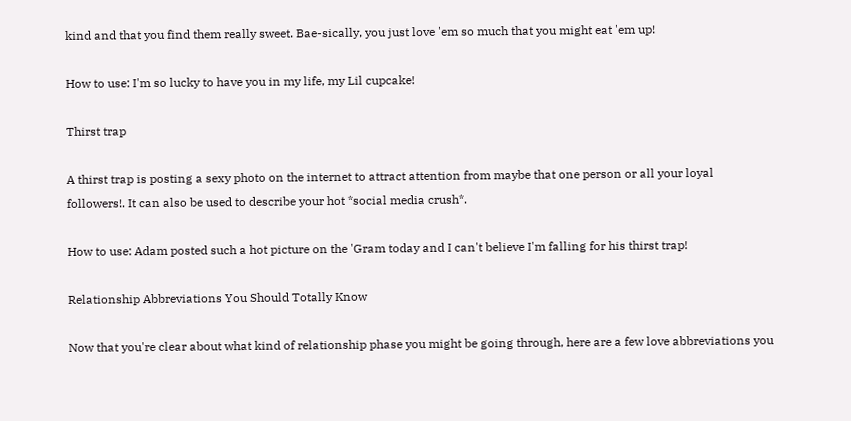kind and that you find them really sweet. Bae-sically, you just love 'em so much that you might eat 'em up!

How to use: I'm so lucky to have you in my life, my Lil cupcake!

Thirst trap

A thirst trap is posting a sexy photo on the internet to attract attention from maybe that one person or all your loyal followers!. It can also be used to describe your hot *social media crush*.

How to use: Adam posted such a hot picture on the 'Gram today and I can't believe I'm falling for his thirst trap!

Relationship Abbreviations You Should Totally Know

Now that you're clear about what kind of relationship phase you might be going through, here are a few love abbreviations you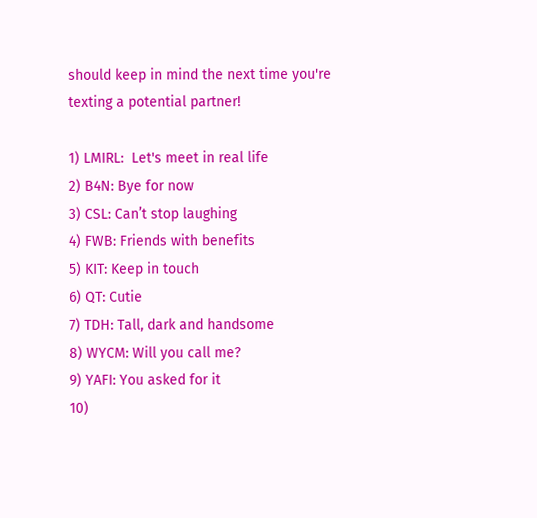should keep in mind the next time you're texting a potential partner!

1) LMIRL:  Let's meet in real life
2) B4N: Bye for now
3) CSL: Can’t stop laughing
4) FWB: Friends with benefits
5) KIT: Keep in touch
6) QT: Cutie
7) TDH: Tall, dark and handsome
8) WYCM: Will you call me?
9) YAFI: You asked for it
10)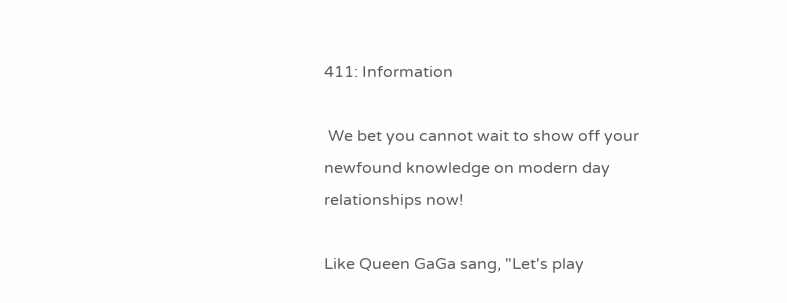411: Information

 We bet you cannot wait to show off your newfound knowledge on modern day relationships now!

Like Queen GaGa sang, "Let's play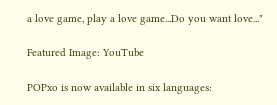a love game, play a love game...Do you want love..."

Featured Image: YouTube

POPxo is now available in six languages: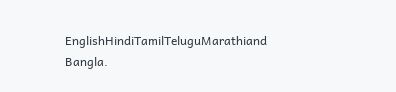EnglishHindiTamilTeluguMarathiand Bangla.